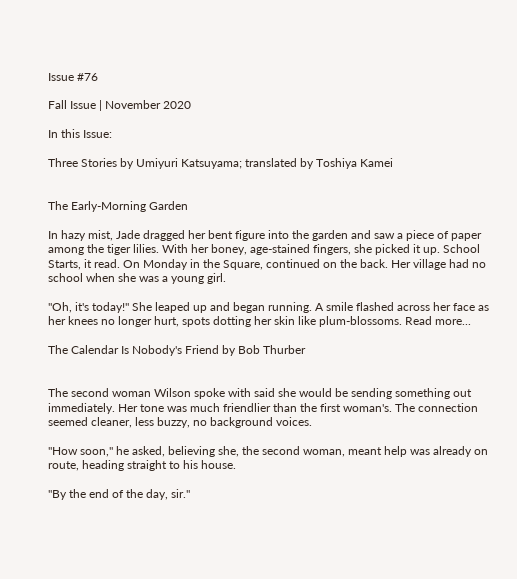Issue #76

Fall Issue | November 2020

In this Issue:

Three Stories by Umiyuri Katsuyama; translated by Toshiya Kamei


The Early-Morning Garden

In hazy mist, Jade dragged her bent figure into the garden and saw a piece of paper among the tiger lilies. With her boney, age-stained fingers, she picked it up. School Starts, it read. On Monday in the Square, continued on the back. Her village had no school when she was a young girl.

"Oh, it's today!" She leaped up and began running. A smile flashed across her face as her knees no longer hurt, spots dotting her skin like plum-blossoms. Read more...

The Calendar Is Nobody's Friend by Bob Thurber


The second woman Wilson spoke with said she would be sending something out immediately. Her tone was much friendlier than the first woman's. The connection seemed cleaner, less buzzy, no background voices.

"How soon," he asked, believing she, the second woman, meant help was already on route, heading straight to his house.

"By the end of the day, sir."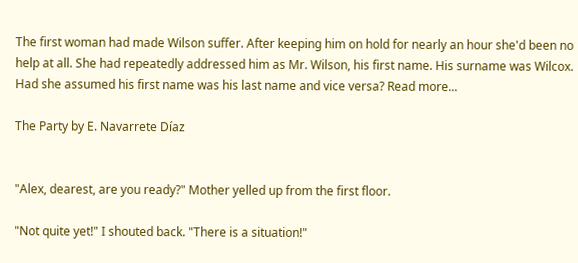The first woman had made Wilson suffer. After keeping him on hold for nearly an hour she'd been no help at all. She had repeatedly addressed him as Mr. Wilson, his first name. His surname was Wilcox. Had she assumed his first name was his last name and vice versa? Read more...

The Party by E. Navarrete Díaz


"Alex, dearest, are you ready?" Mother yelled up from the first floor.

"Not quite yet!" I shouted back. "There is a situation!"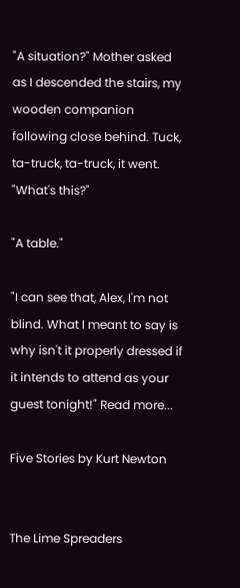"A situation?" Mother asked as I descended the stairs, my wooden companion following close behind. Tuck, ta-truck, ta-truck, it went. "What's this?"

"A table."

"I can see that, Alex, I'm not blind. What I meant to say is why isn't it properly dressed if it intends to attend as your guest tonight!" Read more...

Five Stories by Kurt Newton


The Lime Spreaders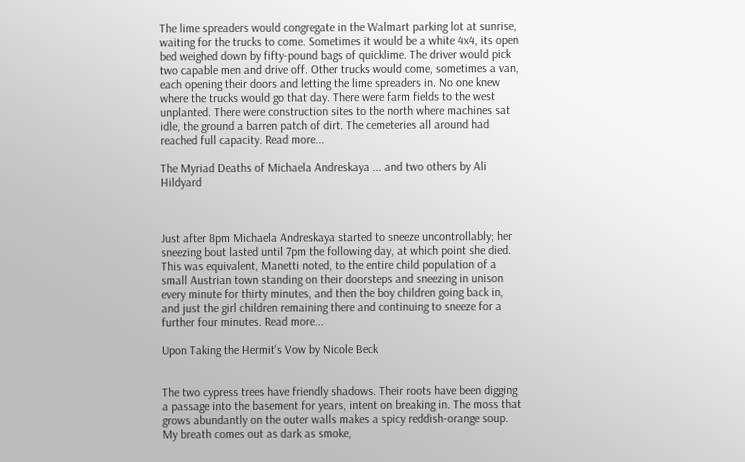The lime spreaders would congregate in the Walmart parking lot at sunrise, waiting for the trucks to come. Sometimes it would be a white 4x4, its open bed weighed down by fifty-pound bags of quicklime. The driver would pick two capable men and drive off. Other trucks would come, sometimes a van, each opening their doors and letting the lime spreaders in. No one knew where the trucks would go that day. There were farm fields to the west unplanted. There were construction sites to the north where machines sat idle, the ground a barren patch of dirt. The cemeteries all around had reached full capacity. Read more...

The Myriad Deaths of Michaela Andreskaya ... and two others by Ali Hildyard



Just after 8pm Michaela Andreskaya started to sneeze uncontrollably; her sneezing bout lasted until 7pm the following day, at which point she died. This was equivalent, Manetti noted, to the entire child population of a small Austrian town standing on their doorsteps and sneezing in unison every minute for thirty minutes, and then the boy children going back in, and just the girl children remaining there and continuing to sneeze for a further four minutes. Read more...

Upon Taking the Hermit's Vow by Nicole Beck


The two cypress trees have friendly shadows. Their roots have been digging a passage into the basement for years, intent on breaking in. The moss that grows abundantly on the outer walls makes a spicy reddish-orange soup. My breath comes out as dark as smoke,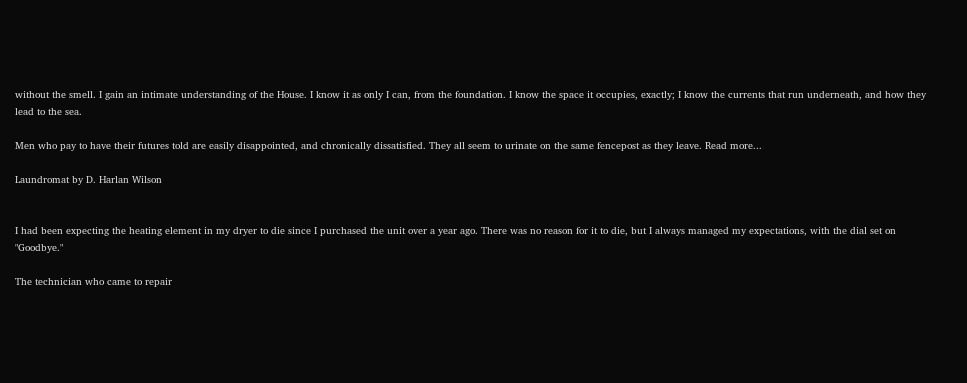without the smell. I gain an intimate understanding of the House. I know it as only I can, from the foundation. I know the space it occupies, exactly; I know the currents that run underneath, and how they lead to the sea.

Men who pay to have their futures told are easily disappointed, and chronically dissatisfied. They all seem to urinate on the same fencepost as they leave. Read more...

Laundromat by D. Harlan Wilson


I had been expecting the heating element in my dryer to die since I purchased the unit over a year ago. There was no reason for it to die, but I always managed my expectations, with the dial set on "Goodbye."

The technician who came to repair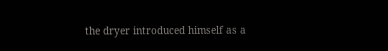the dryer introduced himself as a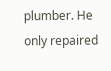plumber. He only repaired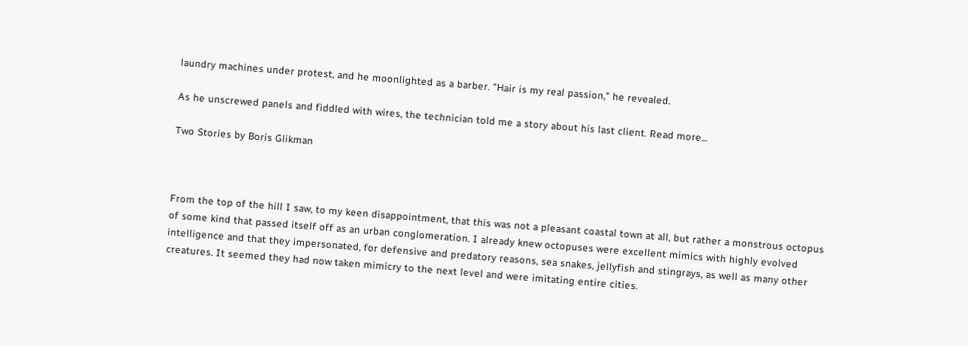laundry machines under protest, and he moonlighted as a barber. "Hair is my real passion," he revealed.

As he unscrewed panels and fiddled with wires, the technician told me a story about his last client. Read more...

Two Stories by Boris Glikman



From the top of the hill I saw, to my keen disappointment, that this was not a pleasant coastal town at all, but rather a monstrous octopus of some kind that passed itself off as an urban conglomeration. I already knew octopuses were excellent mimics with highly evolved intelligence and that they impersonated, for defensive and predatory reasons, sea snakes, jellyfish and stingrays, as well as many other creatures. It seemed they had now taken mimicry to the next level and were imitating entire cities.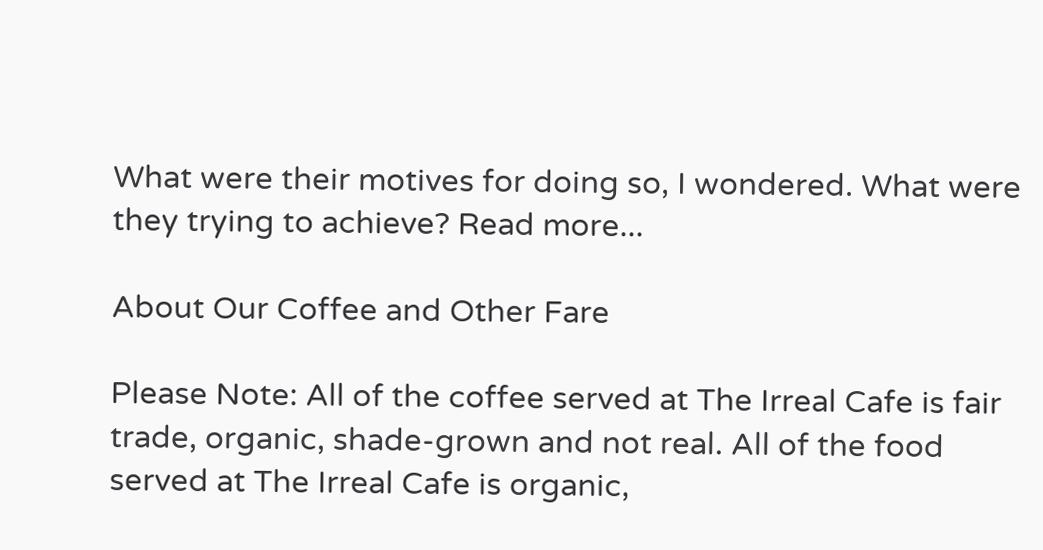What were their motives for doing so, I wondered. What were they trying to achieve? Read more...

About Our Coffee and Other Fare

Please Note: All of the coffee served at The Irreal Cafe is fair trade, organic, shade-grown and not real. All of the food served at The Irreal Cafe is organic,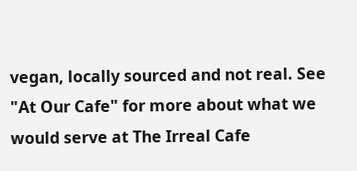vegan, locally sourced and not real. See "At Our Cafe" for more about what we would serve at The Irreal Cafe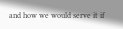and how we would serve it if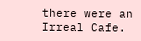there were an Irreal Cafe.